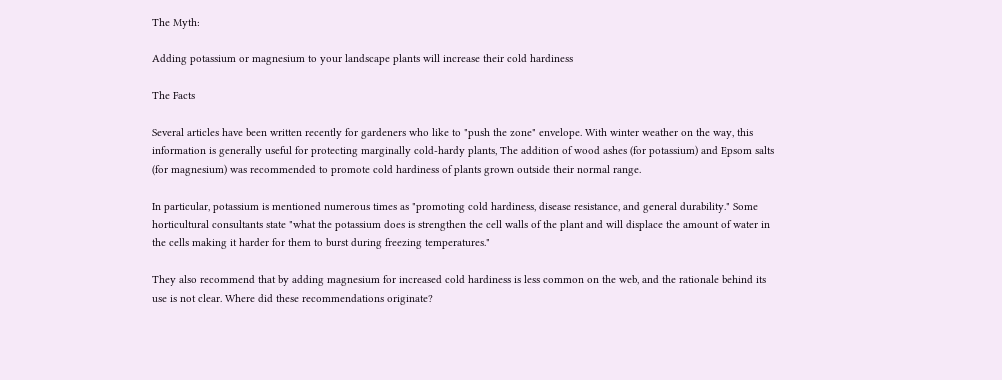The Myth:

Adding potassium or magnesium to your landscape plants will increase their cold hardiness

The Facts

Several articles have been written recently for gardeners who like to "push the zone" envelope. With winter weather on the way, this information is generally useful for protecting marginally cold-hardy plants, The addition of wood ashes (for potassium) and Epsom salts (for magnesium) was recommended to promote cold hardiness of plants grown outside their normal range.

In particular, potassium is mentioned numerous times as "promoting cold hardiness, disease resistance, and general durability." Some horticultural consultants state "what the potassium does is strengthen the cell walls of the plant and will displace the amount of water in the cells making it harder for them to burst during freezing temperatures."

They also recommend that by adding magnesium for increased cold hardiness is less common on the web, and the rationale behind its use is not clear. Where did these recommendations originate?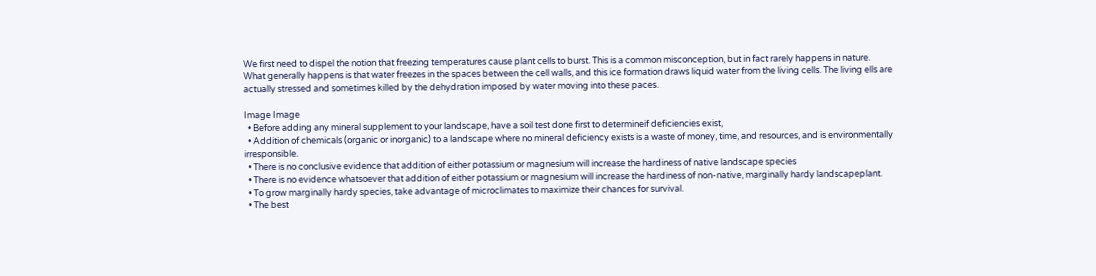We first need to dispel the notion that freezing temperatures cause plant cells to burst. This is a common misconception, but in fact rarely happens in nature. What generally happens is that water freezes in the spaces between the cell walls, and this ice formation draws liquid water from the living cells. The living ells are actually stressed and sometimes killed by the dehydration imposed by water moving into these paces.

Image Image
  • Before adding any mineral supplement to your landscape, have a soil test done first to determineif deficiencies exist,
  • Addition of chemicals (organic or inorganic) to a landscape where no mineral deficiency exists is a waste of money, time, and resources, and is environmentally irresponsible.
  • There is no conclusive evidence that addition of either potassium or magnesium will increase the hardiness of native landscape species
  • There is no evidence whatsoever that addition of either potassium or magnesium will increase the hardiness of non-native, marginally hardy landscapeplant.
  • To grow marginally hardy species, take advantage of microclimates to maximize their chances for survival.
  • The best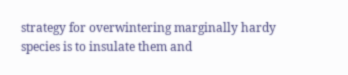strategy for overwintering marginally hardy species is to insulate them and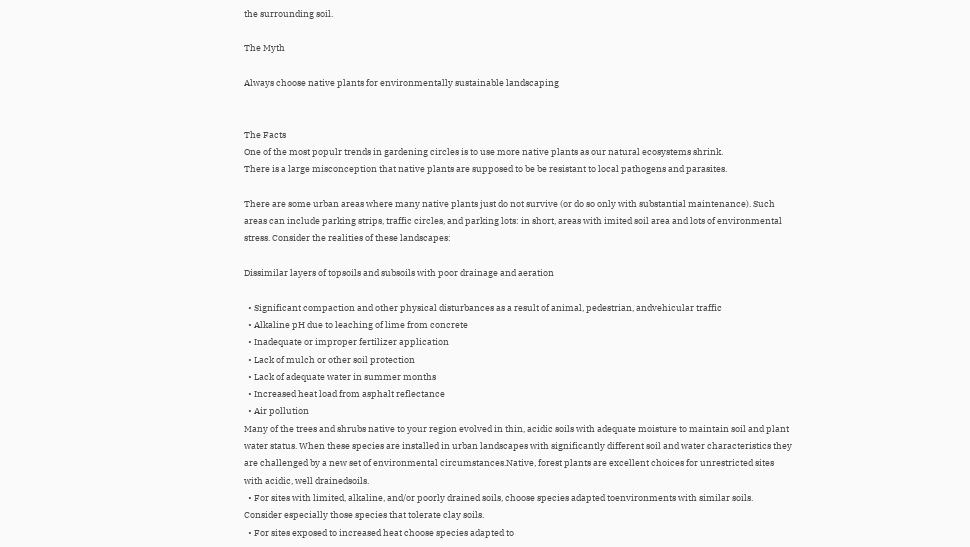the surrounding soil.

The Myth

Always choose native plants for environmentally sustainable landscaping


The Facts
One of the most populr trends in gardening circles is to use more native plants as our natural ecosystems shrink.
There is a large misconception that native plants are supposed to be be resistant to local pathogens and parasites.

There are some urban areas where many native plants just do not survive (or do so only with substantial maintenance). Such areas can include parking strips, traffic circles, and parking lots: in short, areas with imited soil area and lots of environmental stress. Consider the realities of these landscapes:

Dissimilar layers of topsoils and subsoils with poor drainage and aeration

  • Significant compaction and other physical disturbances as a result of animal, pedestrian, andvehicular traffic
  • Alkaline pH due to leaching of lime from concrete
  • Inadequate or improper fertilizer application
  • Lack of mulch or other soil protection
  • Lack of adequate water in summer months
  • Increased heat load from asphalt reflectance
  • Air pollution
Many of the trees and shrubs native to your region evolved in thin, acidic soils with adequate moisture to maintain soil and plant water status. When these species are installed in urban landscapes with significantly different soil and water characteristics they are challenged by a new set of environmental circumstances.Native, forest plants are excellent choices for unrestricted sites with acidic, well drainedsoils.
  • For sites with limited, alkaline, and/or poorly drained soils, choose species adapted toenvironments with similar soils. Consider especially those species that tolerate clay soils.
  • For sites exposed to increased heat choose species adapted to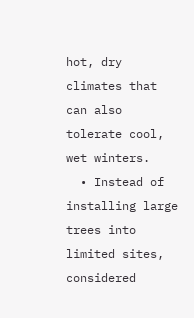hot, dry climates that can also tolerate cool, wet winters.
  • Instead of installing large trees into limited sites, considered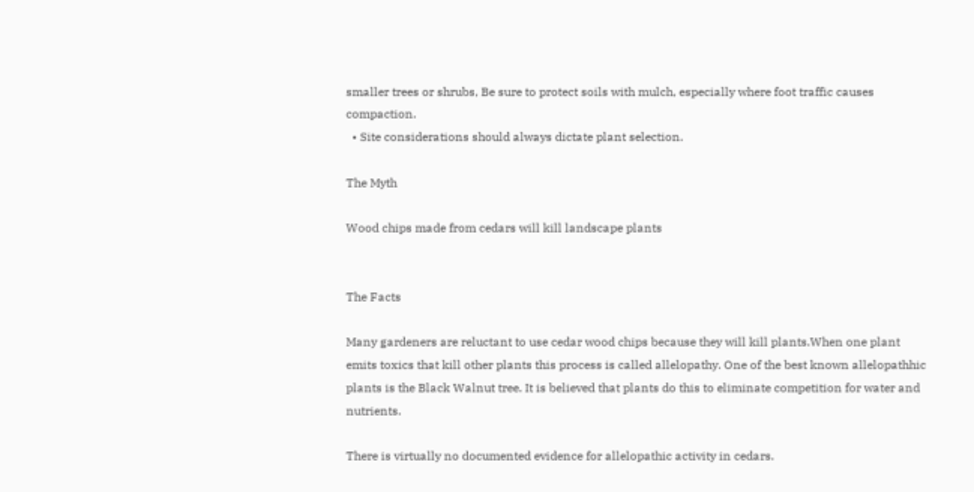smaller trees or shrubs, Be sure to protect soils with mulch, especially where foot traffic causes compaction.
  • Site considerations should always dictate plant selection.

The Myth

Wood chips made from cedars will kill landscape plants


The Facts

Many gardeners are reluctant to use cedar wood chips because they will kill plants.When one plant emits toxics that kill other plants this process is called allelopathy. One of the best known allelopathhic plants is the Black Walnut tree. It is believed that plants do this to eliminate competition for water and nutrients.

There is virtually no documented evidence for allelopathic activity in cedars.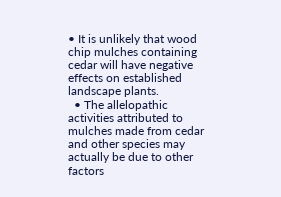• It is unlikely that wood chip mulches containing cedar will have negative effects on established landscape plants.
  • The allelopathic activities attributed to mulches made from cedar and other species may actually be due to other factors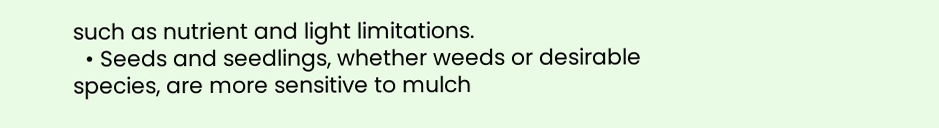such as nutrient and light limitations.
  • Seeds and seedlings, whether weeds or desirable species, are more sensitive to mulch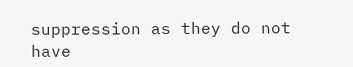suppression as they do not have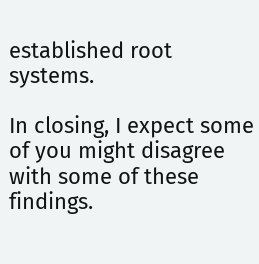established root systems.

In closing, I expect some of you might disagree with some of these findings.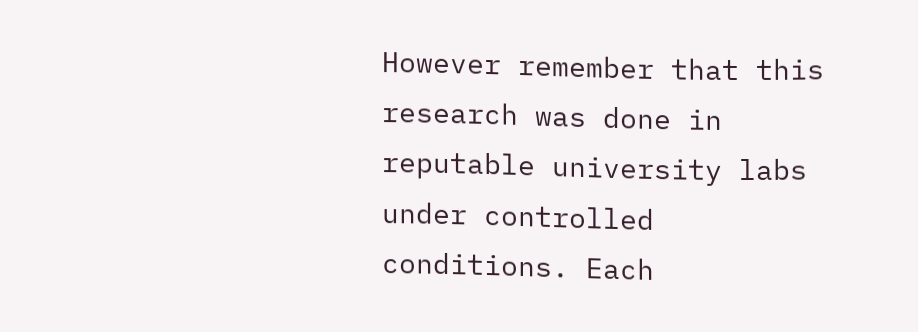However remember that this research was done in reputable university labs under controlled conditions. Each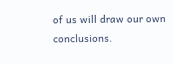of us will draw our own conclusions.